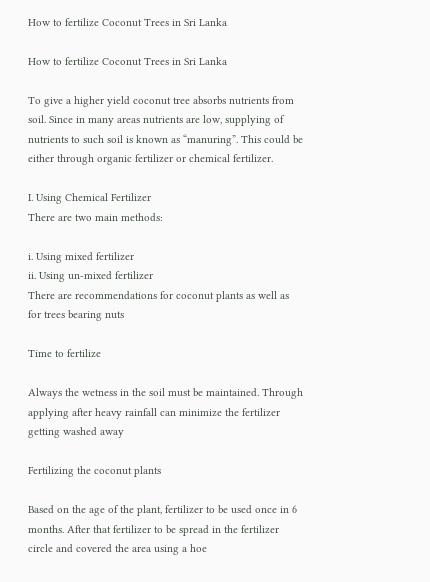How to fertilize Coconut Trees in Sri Lanka

How to fertilize Coconut Trees in Sri Lanka

To give a higher yield coconut tree absorbs nutrients from soil. Since in many areas nutrients are low, supplying of nutrients to such soil is known as “manuring”. This could be either through organic fertilizer or chemical fertilizer.

I. Using Chemical Fertilizer
There are two main methods:

i. Using mixed fertilizer
ii. Using un-mixed fertilizer
There are recommendations for coconut plants as well as for trees bearing nuts

Time to fertilize

Always the wetness in the soil must be maintained. Through applying after heavy rainfall can minimize the fertilizer getting washed away

Fertilizing the coconut plants

Based on the age of the plant, fertilizer to be used once in 6 months. After that fertilizer to be spread in the fertilizer circle and covered the area using a hoe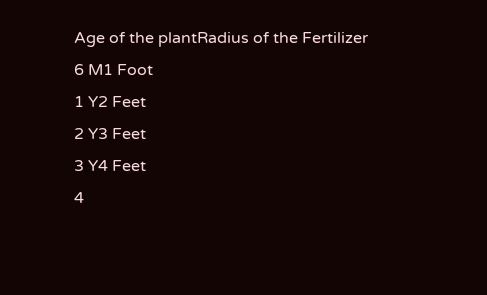Age of the plantRadius of the Fertilizer
6 M1 Foot
1 Y2 Feet
2 Y3 Feet
3 Y4 Feet
4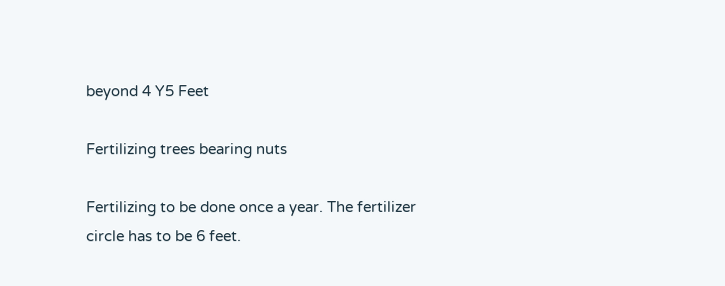beyond 4 Y5 Feet

Fertilizing trees bearing nuts

Fertilizing to be done once a year. The fertilizer circle has to be 6 feet.